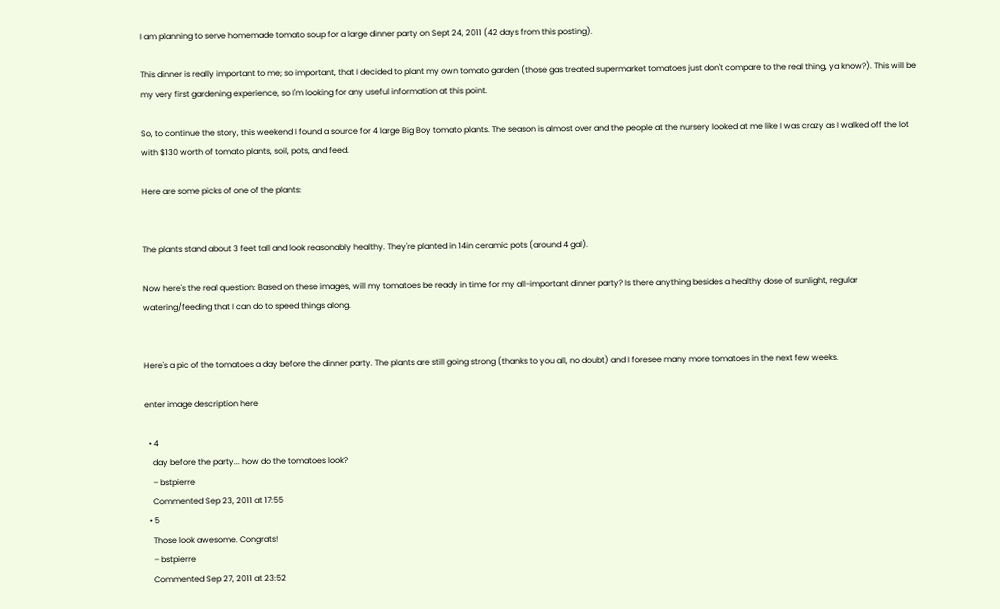I am planning to serve homemade tomato soup for a large dinner party on Sept 24, 2011 (42 days from this posting).

This dinner is really important to me; so important, that I decided to plant my own tomato garden (those gas treated supermarket tomatoes just don't compare to the real thing, ya know?). This will be my very first gardening experience, so I'm looking for any useful information at this point.

So, to continue the story, this weekend I found a source for 4 large Big Boy tomato plants. The season is almost over and the people at the nursery looked at me like I was crazy as I walked off the lot with $130 worth of tomato plants, soil, pots, and feed.

Here are some picks of one of the plants:


The plants stand about 3 feet tall and look reasonably healthy. They're planted in 14in ceramic pots (around 4 gal).

Now here's the real question: Based on these images, will my tomatoes be ready in time for my all-important dinner party? Is there anything besides a healthy dose of sunlight, regular watering/feeding that I can do to speed things along.


Here's a pic of the tomatoes a day before the dinner party. The plants are still going strong (thanks to you all, no doubt) and I foresee many more tomatoes in the next few weeks.

enter image description here

  • 4
    day before the party... how do the tomatoes look?
    – bstpierre
    Commented Sep 23, 2011 at 17:55
  • 5
    Those look awesome. Congrats!
    – bstpierre
    Commented Sep 27, 2011 at 23:52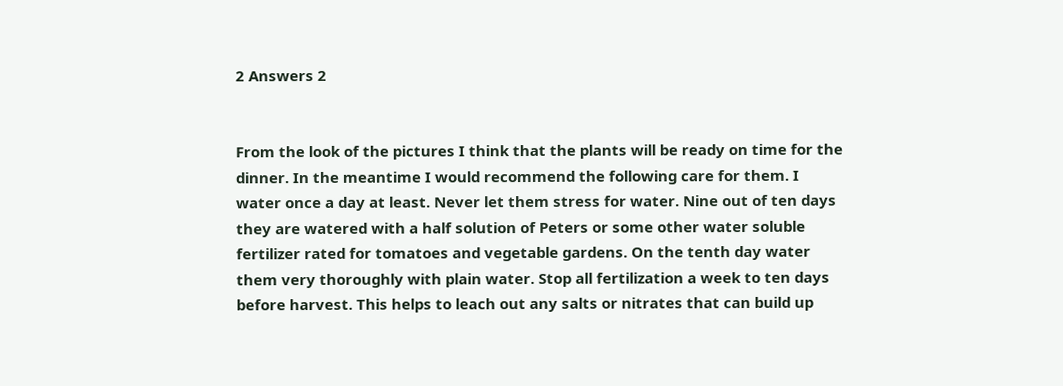2 Answers 2


From the look of the pictures I think that the plants will be ready on time for the dinner. In the meantime I would recommend the following care for them. I water once a day at least. Never let them stress for water. Nine out of ten days they are watered with a half solution of Peters or some other water soluble fertilizer rated for tomatoes and vegetable gardens. On the tenth day water them very thoroughly with plain water. Stop all fertilization a week to ten days before harvest. This helps to leach out any salts or nitrates that can build up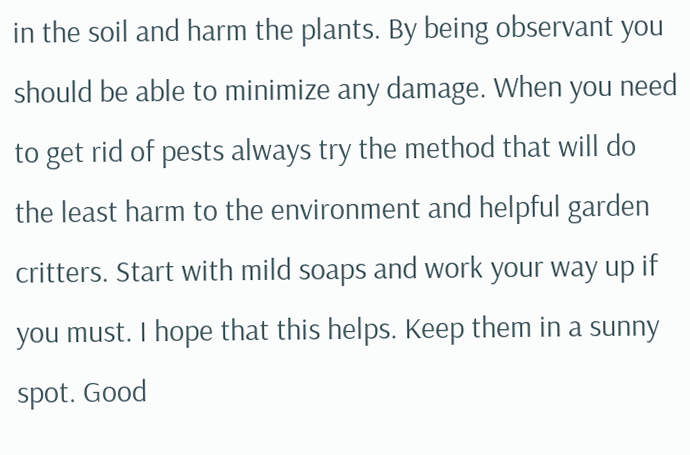in the soil and harm the plants. By being observant you should be able to minimize any damage. When you need to get rid of pests always try the method that will do the least harm to the environment and helpful garden critters. Start with mild soaps and work your way up if you must. I hope that this helps. Keep them in a sunny spot. Good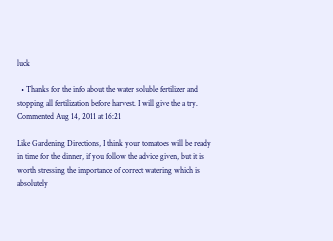luck

  • Thanks for the info about the water soluble fertilizer and stopping all fertilization before harvest. I will give the a try. Commented Aug 14, 2011 at 16:21

Like Gardening Directions, I think your tomatoes will be ready in time for the dinner, if you follow the advice given, but it is worth stressing the importance of correct watering which is absolutely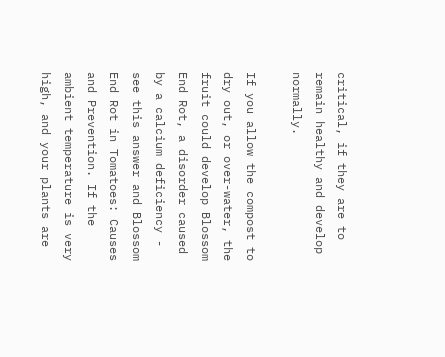critical, if they are to remain healthy and develop normally.

If you allow the compost to dry out, or over-water, the fruit could develop Blossom End Rot, a disorder caused by a calcium deficiency - see this answer and Blossom End Rot in Tomatoes: Causes and Prevention. If the ambient temperature is very high, and your plants are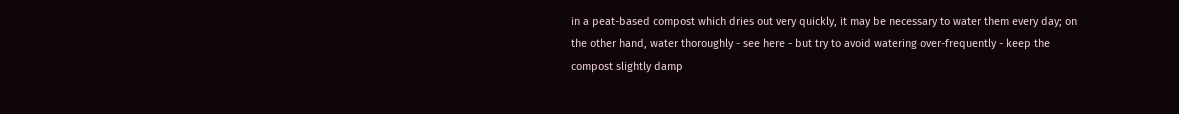in a peat-based compost which dries out very quickly, it may be necessary to water them every day; on the other hand, water thoroughly - see here - but try to avoid watering over-frequently - keep the compost slightly damp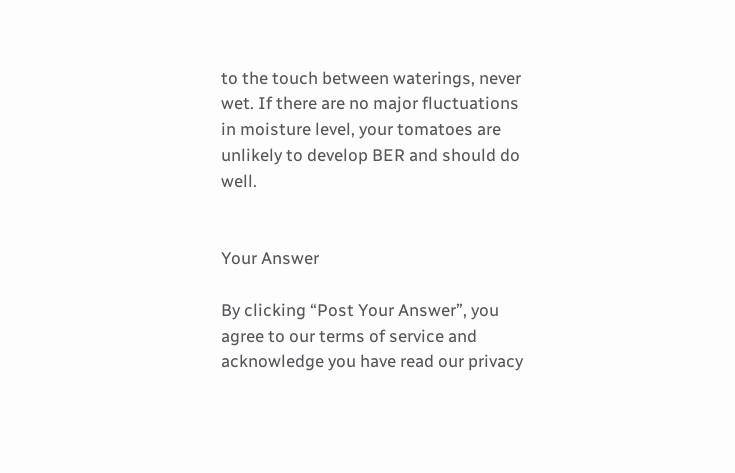to the touch between waterings, never wet. If there are no major fluctuations in moisture level, your tomatoes are unlikely to develop BER and should do well.


Your Answer

By clicking “Post Your Answer”, you agree to our terms of service and acknowledge you have read our privacy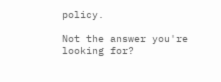policy.

Not the answer you're looking for?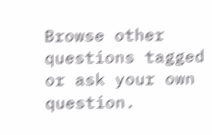Browse other questions tagged or ask your own question.